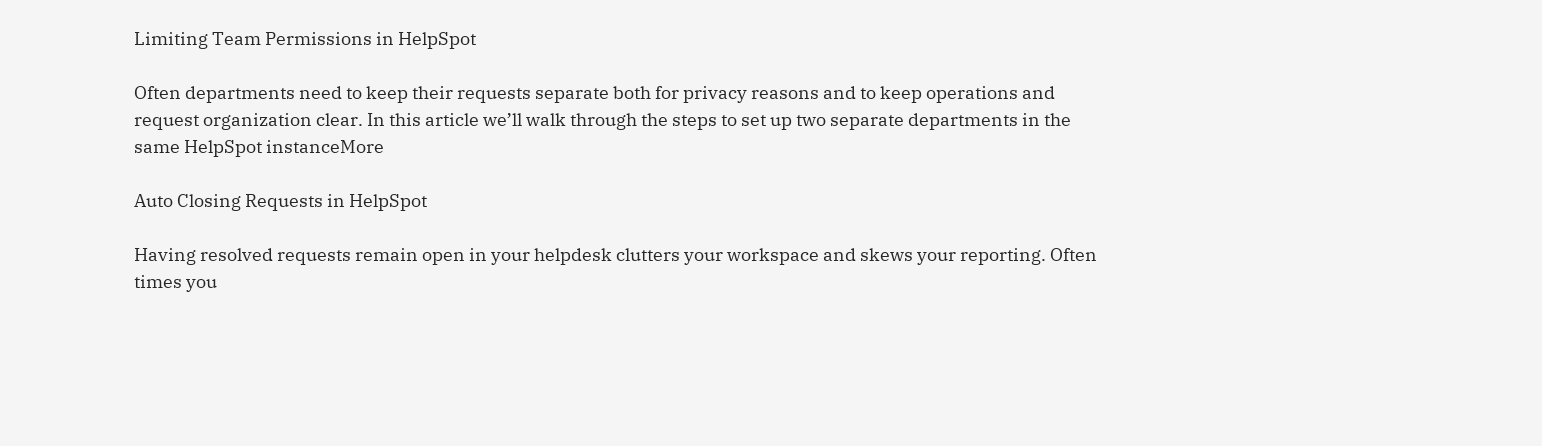Limiting Team Permissions in HelpSpot

Often departments need to keep their requests separate both for privacy reasons and to keep operations and request organization clear. In this article we’ll walk through the steps to set up two separate departments in the same HelpSpot instanceMore

Auto Closing Requests in HelpSpot

Having resolved requests remain open in your helpdesk clutters your workspace and skews your reporting. Often times you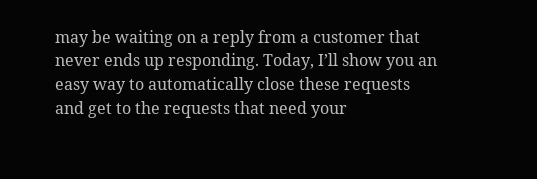may be waiting on a reply from a customer that never ends up responding. Today, I’ll show you an easy way to automatically close these requests and get to the requests that need your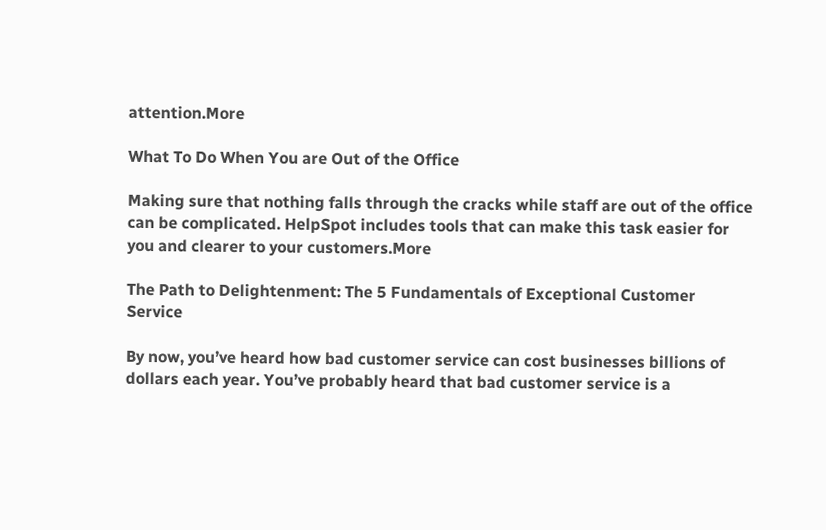attention.More

What To Do When You are Out of the Office

Making sure that nothing falls through the cracks while staff are out of the office can be complicated. HelpSpot includes tools that can make this task easier for you and clearer to your customers.More

The Path to Delightenment: The 5 Fundamentals of Exceptional Customer Service

By now, you’ve heard how bad customer service can cost businesses billions of dollars each year. You’ve probably heard that bad customer service is a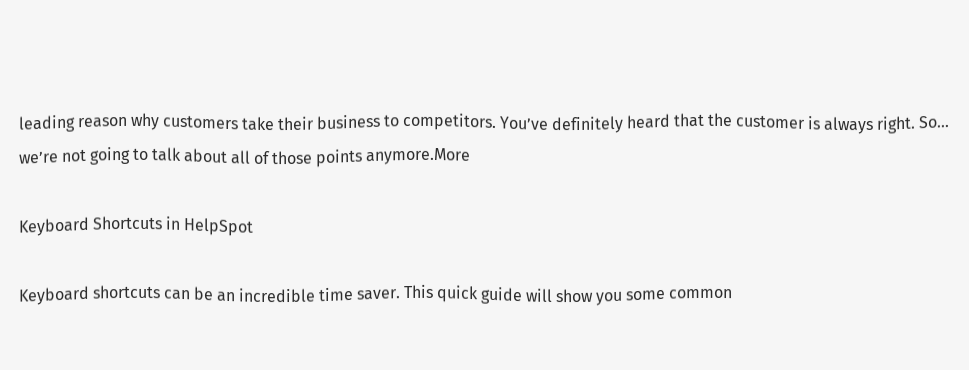leading reason why customers take their business to competitors. You’ve definitely heard that the customer is always right. So… we’re not going to talk about all of those points anymore.More

Keyboard Shortcuts in HelpSpot

Keyboard shortcuts can be an incredible time saver. This quick guide will show you some common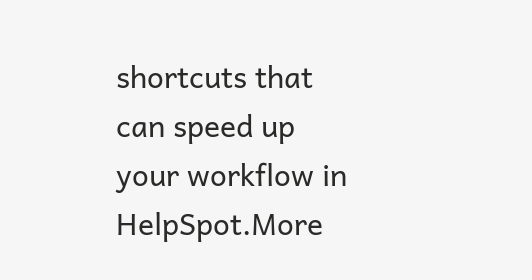shortcuts that can speed up your workflow in HelpSpot.More